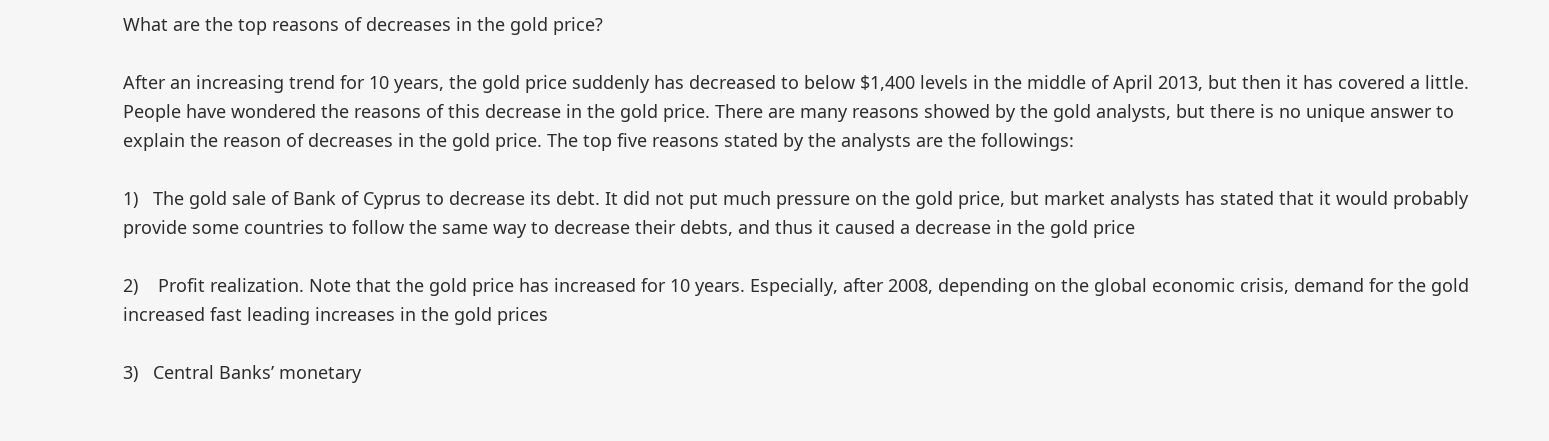What are the top reasons of decreases in the gold price?

After an increasing trend for 10 years, the gold price suddenly has decreased to below $1,400 levels in the middle of April 2013, but then it has covered a little. People have wondered the reasons of this decrease in the gold price. There are many reasons showed by the gold analysts, but there is no unique answer to explain the reason of decreases in the gold price. The top five reasons stated by the analysts are the followings:

1)   The gold sale of Bank of Cyprus to decrease its debt. It did not put much pressure on the gold price, but market analysts has stated that it would probably provide some countries to follow the same way to decrease their debts, and thus it caused a decrease in the gold price

2)    Profit realization. Note that the gold price has increased for 10 years. Especially, after 2008, depending on the global economic crisis, demand for the gold increased fast leading increases in the gold prices

3)   Central Banks’ monetary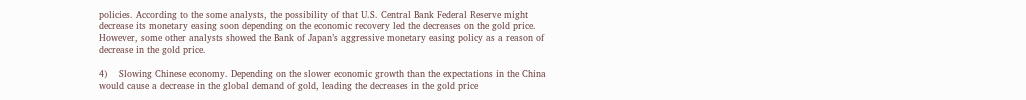policies. According to the some analysts, the possibility of that U.S. Central Bank Federal Reserve might decrease its monetary easing soon depending on the economic recovery led the decreases on the gold price. However, some other analysts showed the Bank of Japan’s aggressive monetary easing policy as a reason of decrease in the gold price.

4)    Slowing Chinese economy. Depending on the slower economic growth than the expectations in the China would cause a decrease in the global demand of gold, leading the decreases in the gold price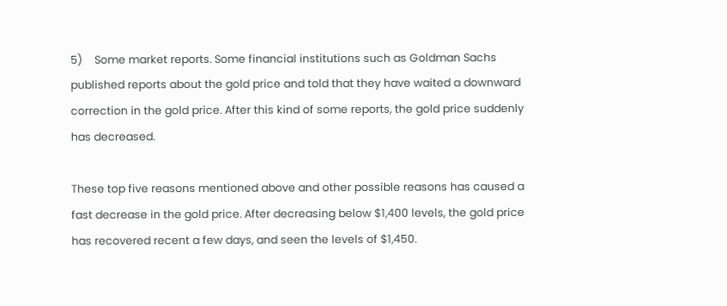5)    Some market reports. Some financial institutions such as Goldman Sachs published reports about the gold price and told that they have waited a downward correction in the gold price. After this kind of some reports, the gold price suddenly has decreased.

These top five reasons mentioned above and other possible reasons has caused a fast decrease in the gold price. After decreasing below $1,400 levels, the gold price has recovered recent a few days, and seen the levels of $1,450.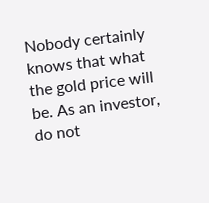Nobody certainly knows that what the gold price will be. As an investor, do not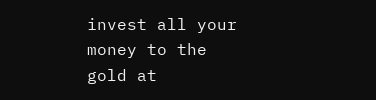invest all your money to the gold at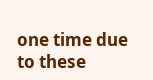one time due to these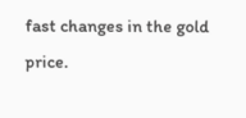fast changes in the gold price.